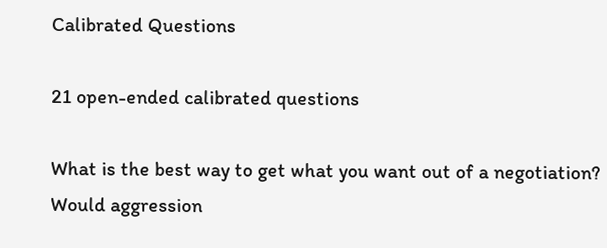Calibrated Questions

21 open-ended calibrated questions

What is the best way to get what you want out of a negotiation? Would aggression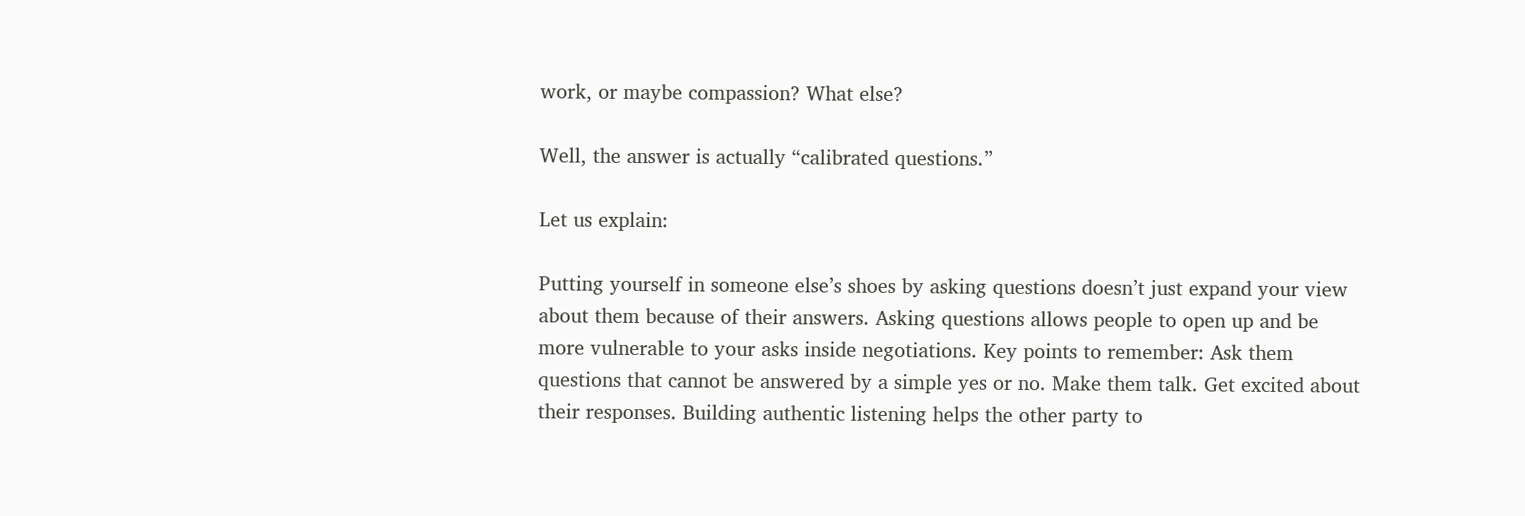work, or maybe compassion? What else?

Well, the answer is actually “calibrated questions.”

Let us explain:

Putting yourself in someone else’s shoes by asking questions doesn’t just expand your view about them because of their answers. Asking questions allows people to open up and be more vulnerable to your asks inside negotiations. Key points to remember: Ask them questions that cannot be answered by a simple yes or no. Make them talk. Get excited about their responses. Building authentic listening helps the other party to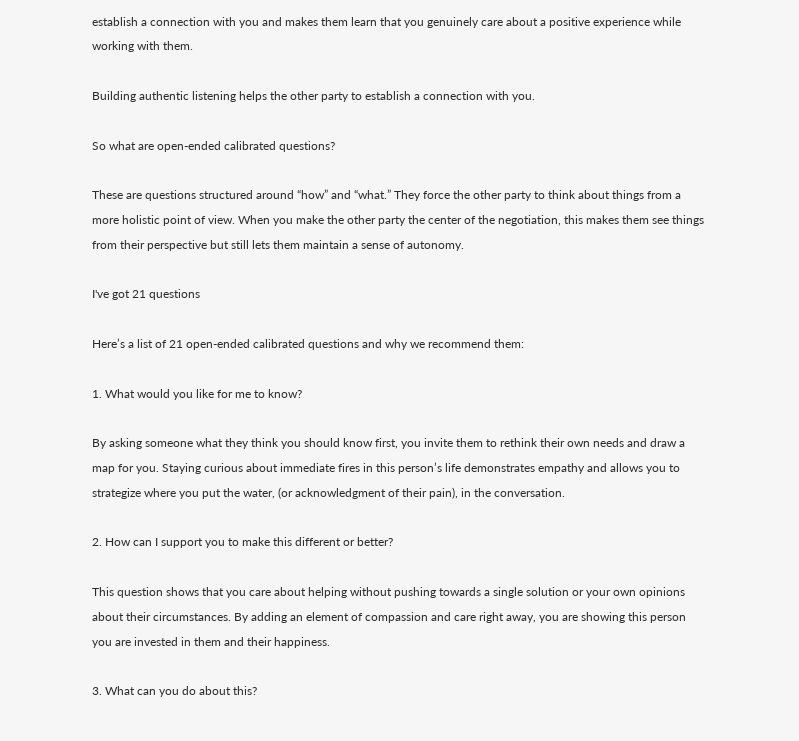establish a connection with you and makes them learn that you genuinely care about a positive experience while working with them.

Building authentic listening helps the other party to establish a connection with you.

So what are open-ended calibrated questions?

These are questions structured around “how” and “what.” They force the other party to think about things from a more holistic point of view. When you make the other party the center of the negotiation, this makes them see things from their perspective but still lets them maintain a sense of autonomy.

I've got 21 questions

Here’s a list of 21 open-ended calibrated questions and why we recommend them:

1. What would you like for me to know?

By asking someone what they think you should know first, you invite them to rethink their own needs and draw a map for you. Staying curious about immediate fires in this person’s life demonstrates empathy and allows you to strategize where you put the water, (or acknowledgment of their pain), in the conversation.

2. How can I support you to make this different or better?

This question shows that you care about helping without pushing towards a single solution or your own opinions about their circumstances. By adding an element of compassion and care right away, you are showing this person you are invested in them and their happiness.

3. What can you do about this?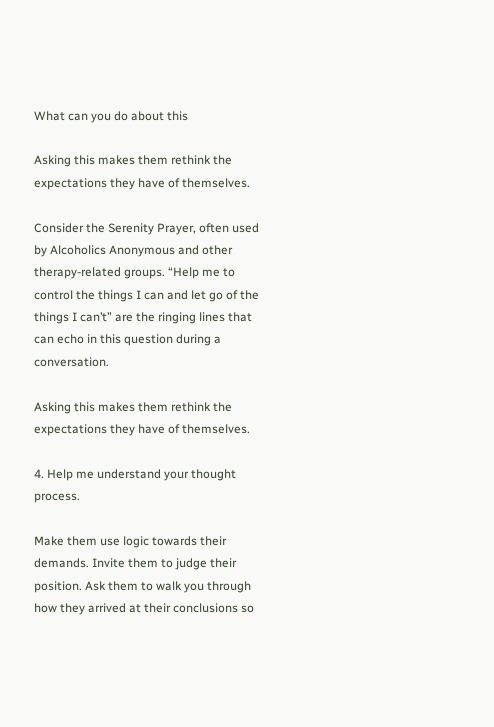What can you do about this

Asking this makes them rethink the expectations they have of themselves.

Consider the Serenity Prayer, often used by Alcoholics Anonymous and other therapy-related groups. “Help me to control the things I can and let go of the things I can’t” are the ringing lines that can echo in this question during a conversation.

Asking this makes them rethink the expectations they have of themselves.

4. Help me understand your thought process.

Make them use logic towards their demands. Invite them to judge their position. Ask them to walk you through how they arrived at their conclusions so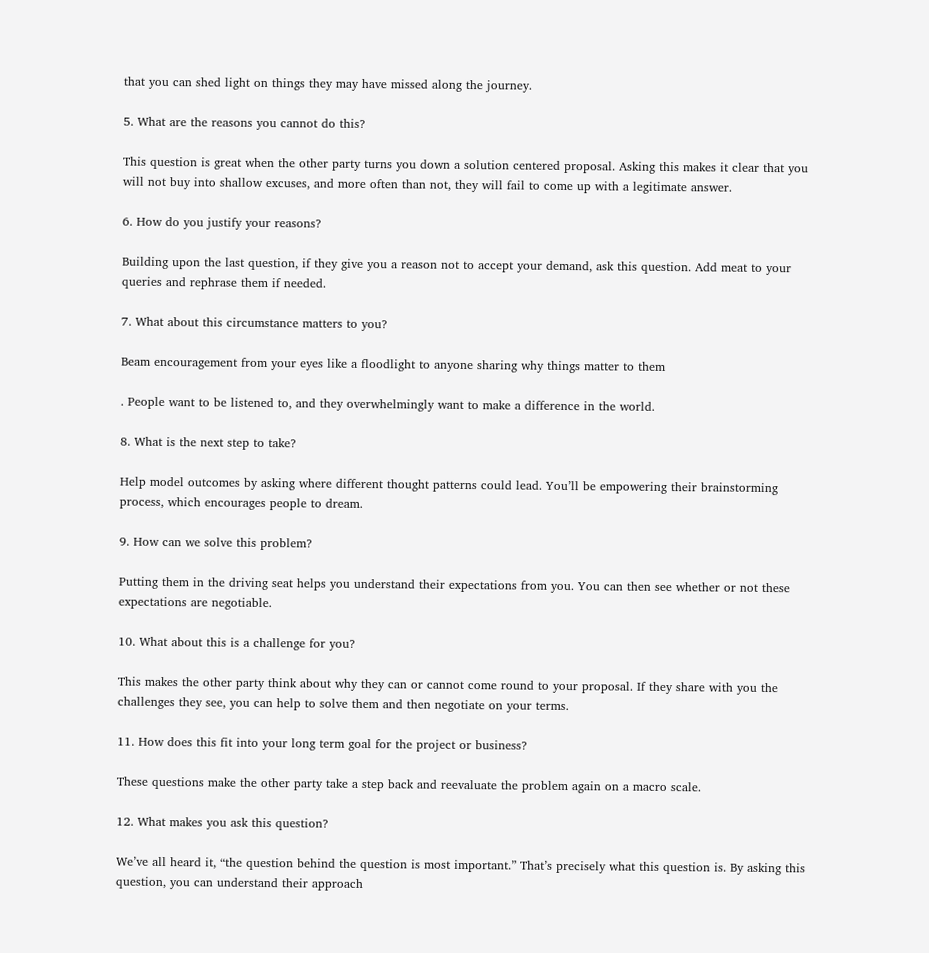that you can shed light on things they may have missed along the journey.

5. What are the reasons you cannot do this?

This question is great when the other party turns you down a solution centered proposal. Asking this makes it clear that you will not buy into shallow excuses, and more often than not, they will fail to come up with a legitimate answer.

6. How do you justify your reasons?

Building upon the last question, if they give you a reason not to accept your demand, ask this question. Add meat to your queries and rephrase them if needed.

7. What about this circumstance matters to you?

Beam encouragement from your eyes like a floodlight to anyone sharing why things matter to them

. People want to be listened to, and they overwhelmingly want to make a difference in the world.

8. What is the next step to take?

Help model outcomes by asking where different thought patterns could lead. You’ll be empowering their brainstorming process, which encourages people to dream.

9. How can we solve this problem?

Putting them in the driving seat helps you understand their expectations from you. You can then see whether or not these expectations are negotiable.

10. What about this is a challenge for you?

This makes the other party think about why they can or cannot come round to your proposal. If they share with you the challenges they see, you can help to solve them and then negotiate on your terms.

11. How does this fit into your long term goal for the project or business?

These questions make the other party take a step back and reevaluate the problem again on a macro scale.

12. What makes you ask this question?

We’ve all heard it, “the question behind the question is most important.” That’s precisely what this question is. By asking this question, you can understand their approach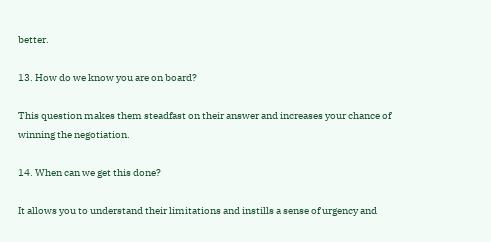better.

13. How do we know you are on board?

This question makes them steadfast on their answer and increases your chance of winning the negotiation.

14. When can we get this done?

It allows you to understand their limitations and instills a sense of urgency and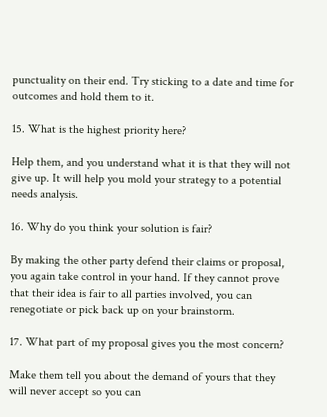punctuality on their end. Try sticking to a date and time for outcomes and hold them to it.

15. What is the highest priority here?

Help them, and you understand what it is that they will not give up. It will help you mold your strategy to a potential needs analysis.

16. Why do you think your solution is fair?

By making the other party defend their claims or proposal, you again take control in your hand. If they cannot prove that their idea is fair to all parties involved, you can renegotiate or pick back up on your brainstorm.

17. What part of my proposal gives you the most concern?

Make them tell you about the demand of yours that they will never accept so you can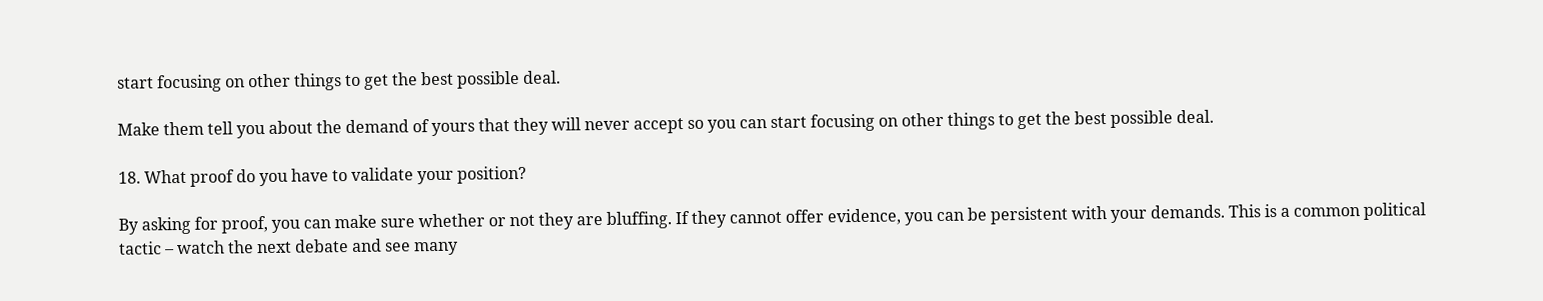start focusing on other things to get the best possible deal.

Make them tell you about the demand of yours that they will never accept so you can start focusing on other things to get the best possible deal.

18. What proof do you have to validate your position?

By asking for proof, you can make sure whether or not they are bluffing. If they cannot offer evidence, you can be persistent with your demands. This is a common political tactic – watch the next debate and see many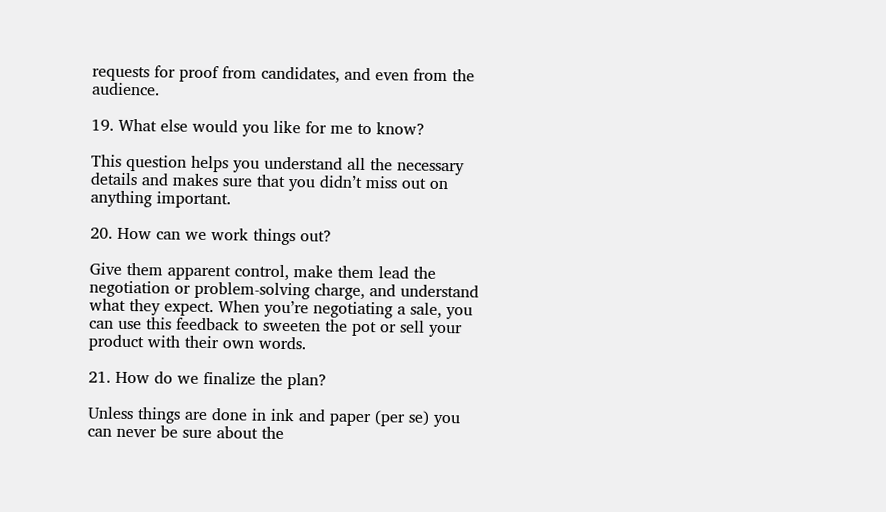requests for proof from candidates, and even from the audience.

19. What else would you like for me to know?

This question helps you understand all the necessary details and makes sure that you didn’t miss out on anything important.

20. How can we work things out?

Give them apparent control, make them lead the negotiation or problem-solving charge, and understand what they expect. When you’re negotiating a sale, you can use this feedback to sweeten the pot or sell your product with their own words.

21. How do we finalize the plan?

Unless things are done in ink and paper (per se) you can never be sure about the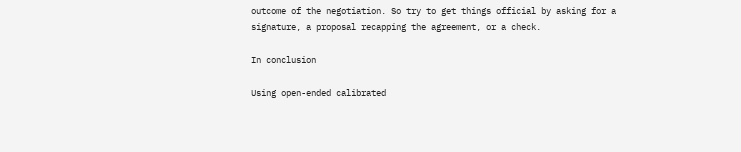outcome of the negotiation. So try to get things official by asking for a signature, a proposal recapping the agreement, or a check.

In conclusion

Using open-ended calibrated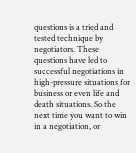questions is a tried and tested technique by negotiators. These questions have led to successful negotiations in high-pressure situations for business or even life and death situations. So the next time you want to win in a negotiation, or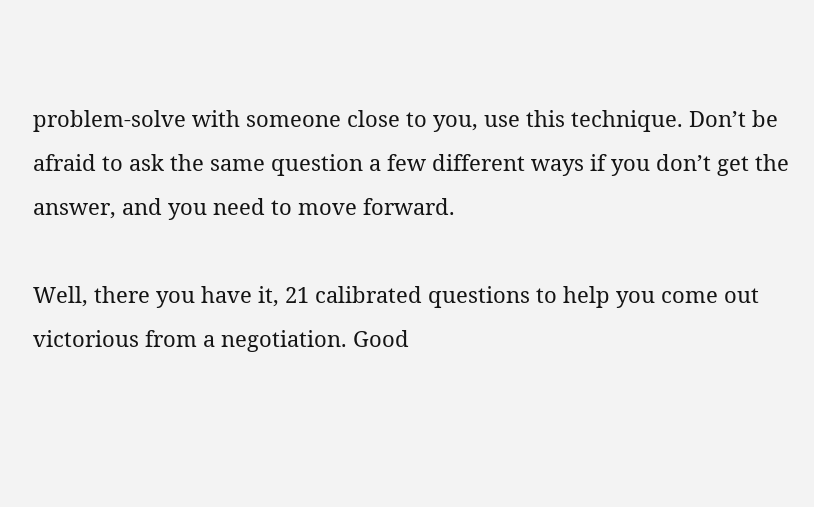problem-solve with someone close to you, use this technique. Don’t be afraid to ask the same question a few different ways if you don’t get the answer, and you need to move forward.

Well, there you have it, 21 calibrated questions to help you come out victorious from a negotiation. Good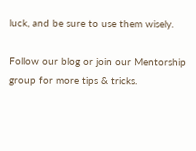luck, and be sure to use them wisely.

Follow our blog or join our Mentorship group for more tips & tricks.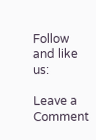Follow and like us:

Leave a Comment